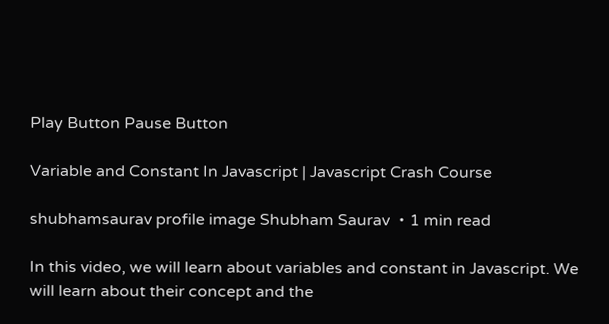Play Button Pause Button

Variable and Constant In Javascript | Javascript Crash Course

shubhamsaurav profile image Shubham Saurav ・1 min read

In this video, we will learn about variables and constant in Javascript. We will learn about their concept and the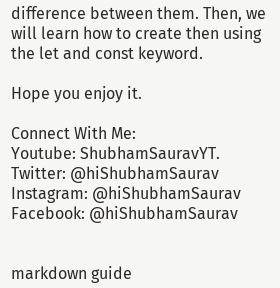difference between them. Then, we will learn how to create then using the let and const keyword.

Hope you enjoy it.

Connect With Me:
Youtube: ShubhamSauravYT.
Twitter: @hiShubhamSaurav
Instagram: @hiShubhamSaurav
Facebook: @hiShubhamSaurav


markdown guide